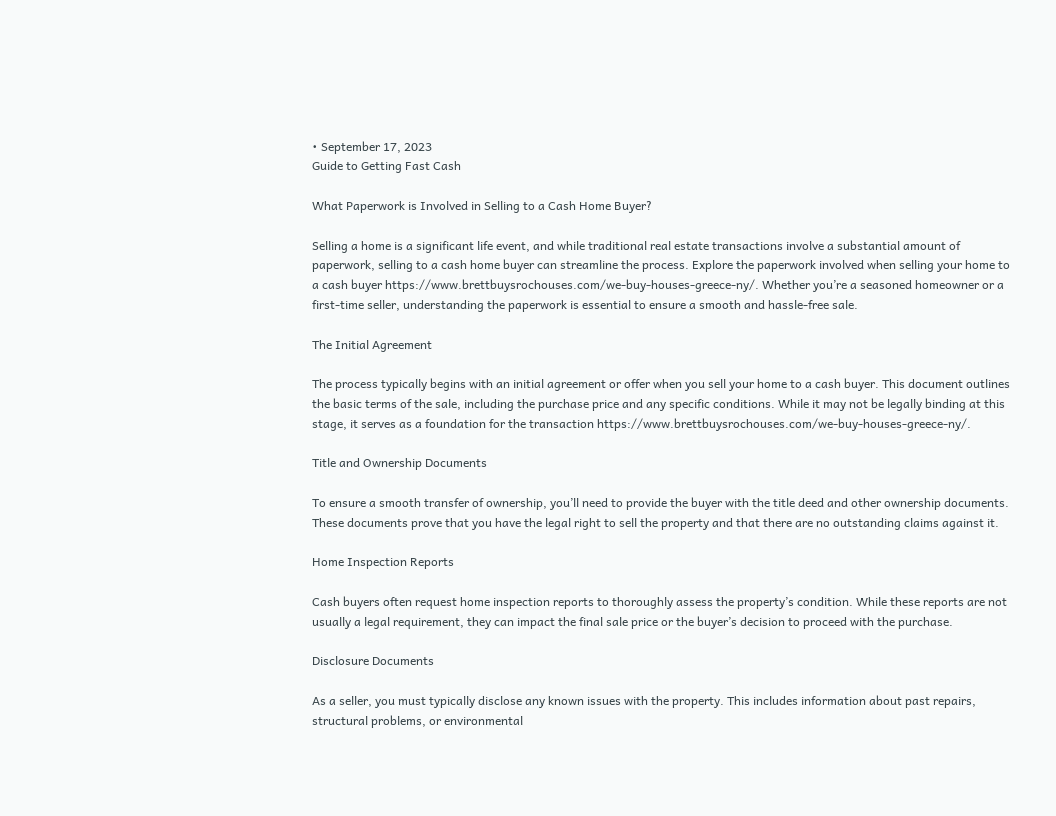• September 17, 2023
Guide to Getting Fast Cash

What Paperwork is Involved in Selling to a Cash Home Buyer?

Selling a home is a significant life event, and while traditional real estate transactions involve a substantial amount of paperwork, selling to a cash home buyer can streamline the process. Explore the paperwork involved when selling your home to a cash buyer https://www.brettbuysrochouses.com/we-buy-houses-greece-ny/. Whether you’re a seasoned homeowner or a first-time seller, understanding the paperwork is essential to ensure a smooth and hassle-free sale.

The Initial Agreement

The process typically begins with an initial agreement or offer when you sell your home to a cash buyer. This document outlines the basic terms of the sale, including the purchase price and any specific conditions. While it may not be legally binding at this stage, it serves as a foundation for the transaction https://www.brettbuysrochouses.com/we-buy-houses-greece-ny/.

Title and Ownership Documents

To ensure a smooth transfer of ownership, you’ll need to provide the buyer with the title deed and other ownership documents. These documents prove that you have the legal right to sell the property and that there are no outstanding claims against it.

Home Inspection Reports

Cash buyers often request home inspection reports to thoroughly assess the property’s condition. While these reports are not usually a legal requirement, they can impact the final sale price or the buyer’s decision to proceed with the purchase.

Disclosure Documents

As a seller, you must typically disclose any known issues with the property. This includes information about past repairs, structural problems, or environmental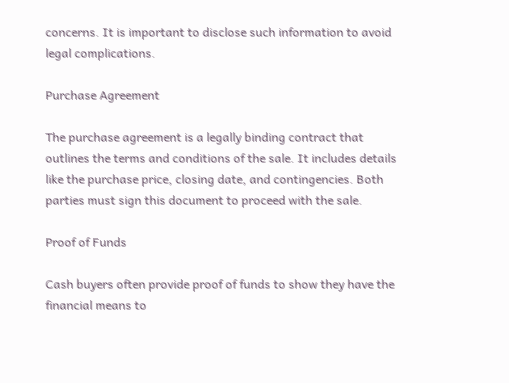concerns. It is important to disclose such information to avoid legal complications.

Purchase Agreement

The purchase agreement is a legally binding contract that outlines the terms and conditions of the sale. It includes details like the purchase price, closing date, and contingencies. Both parties must sign this document to proceed with the sale.

Proof of Funds

Cash buyers often provide proof of funds to show they have the financial means to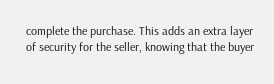complete the purchase. This adds an extra layer of security for the seller, knowing that the buyer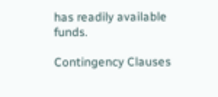has readily available funds.

Contingency Clauses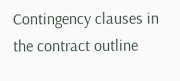Contingency clauses in the contract outline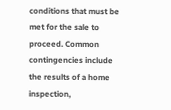conditions that must be met for the sale to proceed. Common contingencies include the results of a home inspection,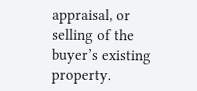appraisal, or selling of the buyer’s existing property.